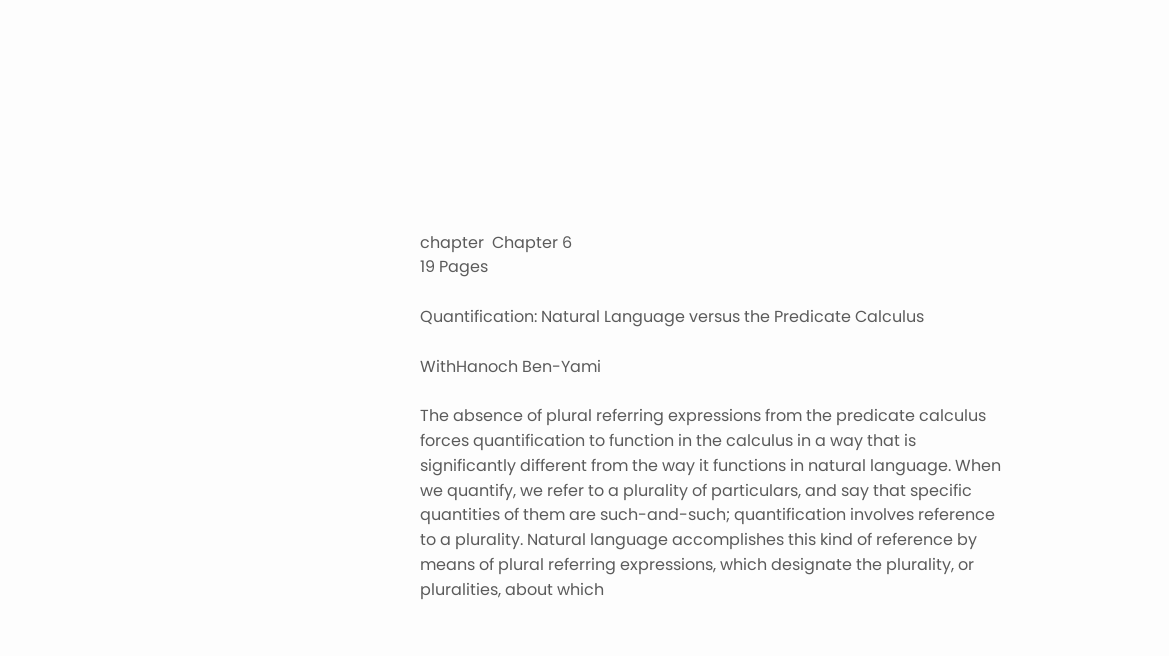chapter  Chapter 6
19 Pages

Quantification: Natural Language versus the Predicate Calculus

WithHanoch Ben-Yami

The absence of plural referring expressions from the predicate calculus forces quantification to function in the calculus in a way that is significantly different from the way it functions in natural language. When we quantify, we refer to a plurality of particulars, and say that specific quantities of them are such-and-such; quantification involves reference to a plurality. Natural language accomplishes this kind of reference by means of plural referring expressions, which designate the plurality, or pluralities, about which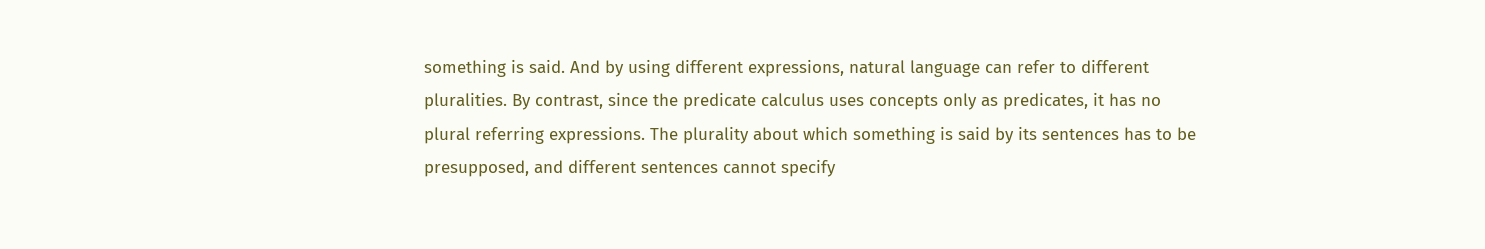something is said. And by using different expressions, natural language can refer to different pluralities. By contrast, since the predicate calculus uses concepts only as predicates, it has no plural referring expressions. The plurality about which something is said by its sentences has to be presupposed, and different sentences cannot specify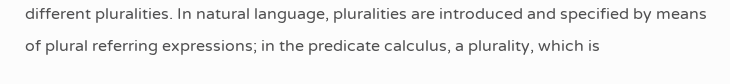different pluralities. In natural language, pluralities are introduced and specified by means of plural referring expressions; in the predicate calculus, a plurality, which is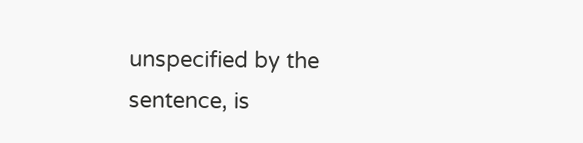unspecified by the sentence, is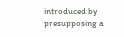introduced by presupposing a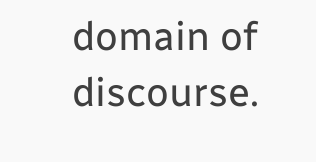domain of discourse.